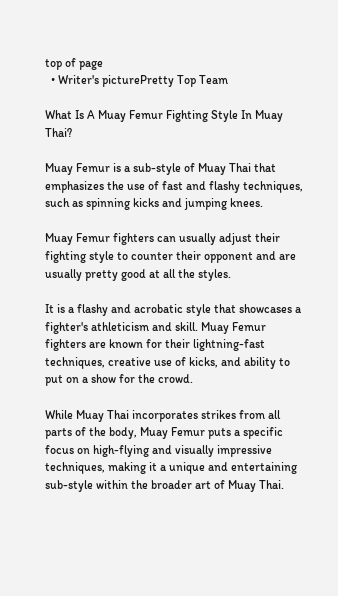top of page
  • Writer's picturePretty Top Team

What Is A Muay Femur Fighting Style In Muay Thai?

Muay Femur is a sub-style of Muay Thai that emphasizes the use of fast and flashy techniques, such as spinning kicks and jumping knees.

Muay Femur fighters can usually adjust their fighting style to counter their opponent and are usually pretty good at all the styles.

It is a flashy and acrobatic style that showcases a fighter's athleticism and skill. Muay Femur fighters are known for their lightning-fast techniques, creative use of kicks, and ability to put on a show for the crowd.

While Muay Thai incorporates strikes from all parts of the body, Muay Femur puts a specific focus on high-flying and visually impressive techniques, making it a unique and entertaining sub-style within the broader art of Muay Thai.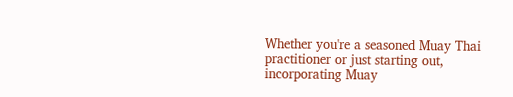Whether you're a seasoned Muay Thai practitioner or just starting out, incorporating Muay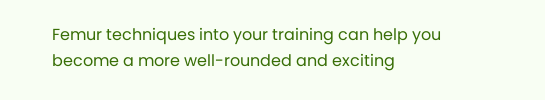Femur techniques into your training can help you become a more well-rounded and exciting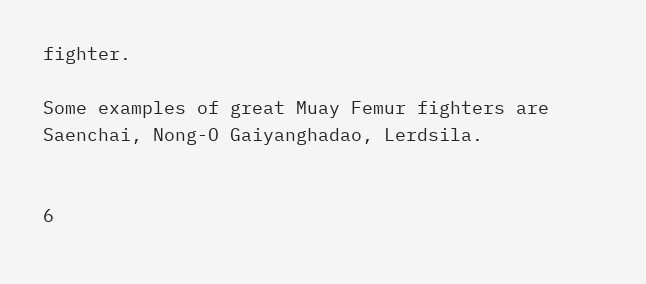fighter.

Some examples of great Muay Femur fighters are Saenchai, Nong-O Gaiyanghadao, Lerdsila.


6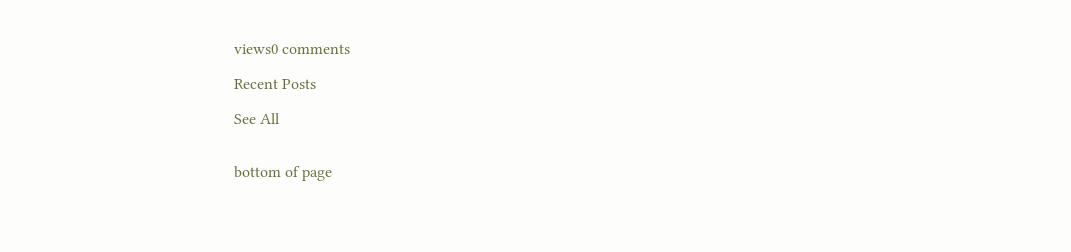views0 comments

Recent Posts

See All


bottom of page